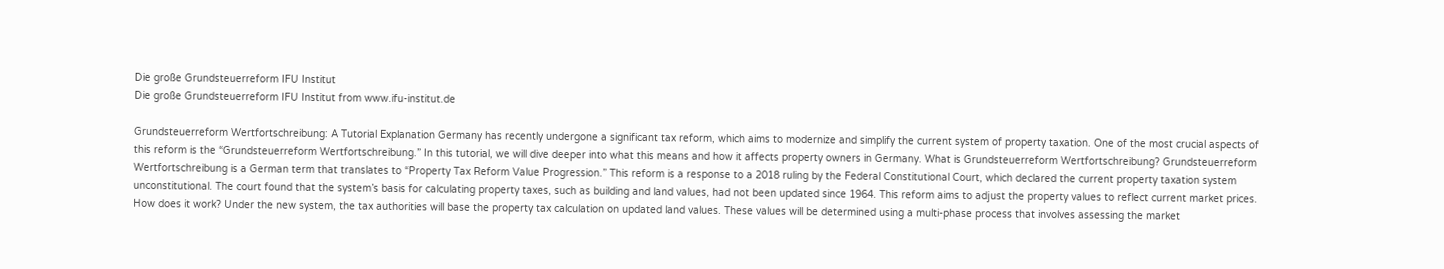Die große Grundsteuerreform IFU Institut
Die große Grundsteuerreform IFU Institut from www.ifu-institut.de

Grundsteuerreform Wertfortschreibung: A Tutorial Explanation Germany has recently undergone a significant tax reform, which aims to modernize and simplify the current system of property taxation. One of the most crucial aspects of this reform is the “Grundsteuerreform Wertfortschreibung.” In this tutorial, we will dive deeper into what this means and how it affects property owners in Germany. What is Grundsteuerreform Wertfortschreibung? Grundsteuerreform Wertfortschreibung is a German term that translates to “Property Tax Reform Value Progression.” This reform is a response to a 2018 ruling by the Federal Constitutional Court, which declared the current property taxation system unconstitutional. The court found that the system’s basis for calculating property taxes, such as building and land values, had not been updated since 1964. This reform aims to adjust the property values to reflect current market prices. How does it work? Under the new system, the tax authorities will base the property tax calculation on updated land values. These values will be determined using a multi-phase process that involves assessing the market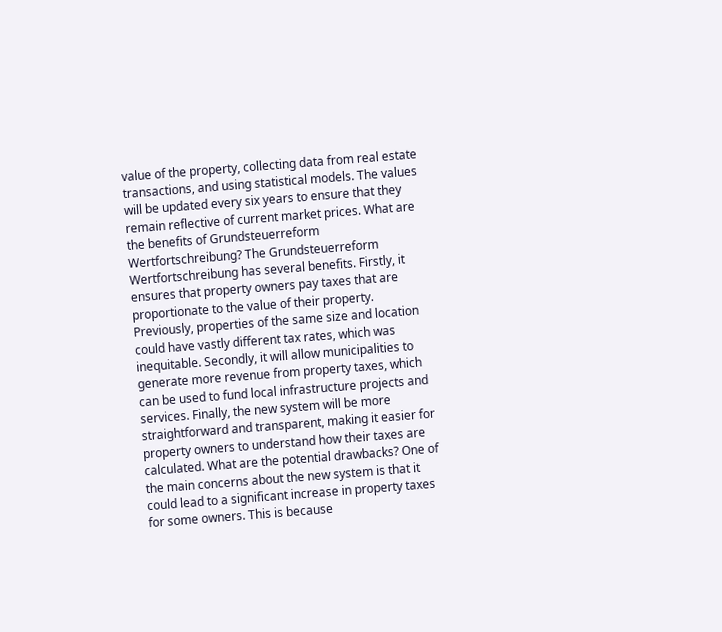value of the property, collecting data from real estate transactions, and using statistical models. The values will be updated every six years to ensure that they remain reflective of current market prices. What are the benefits of Grundsteuerreform Wertfortschreibung? The Grundsteuerreform Wertfortschreibung has several benefits. Firstly, it ensures that property owners pay taxes that are proportionate to the value of their property. Previously, properties of the same size and location could have vastly different tax rates, which was inequitable. Secondly, it will allow municipalities to generate more revenue from property taxes, which can be used to fund local infrastructure projects and services. Finally, the new system will be more straightforward and transparent, making it easier for property owners to understand how their taxes are calculated. What are the potential drawbacks? One of the main concerns about the new system is that it could lead to a significant increase in property taxes for some owners. This is because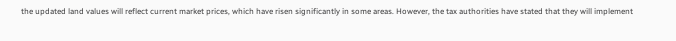the updated land values will reflect current market prices, which have risen significantly in some areas. However, the tax authorities have stated that they will implement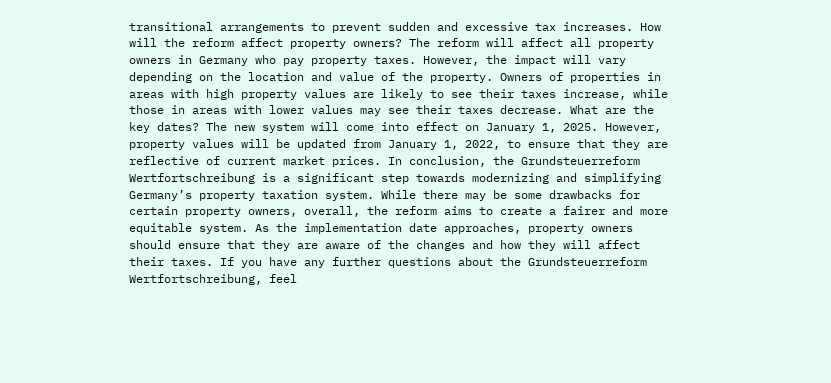transitional arrangements to prevent sudden and excessive tax increases. How will the reform affect property owners? The reform will affect all property owners in Germany who pay property taxes. However, the impact will vary depending on the location and value of the property. Owners of properties in areas with high property values are likely to see their taxes increase, while those in areas with lower values may see their taxes decrease. What are the key dates? The new system will come into effect on January 1, 2025. However, property values will be updated from January 1, 2022, to ensure that they are reflective of current market prices. In conclusion, the Grundsteuerreform Wertfortschreibung is a significant step towards modernizing and simplifying Germany’s property taxation system. While there may be some drawbacks for certain property owners, overall, the reform aims to create a fairer and more equitable system. As the implementation date approaches, property owners should ensure that they are aware of the changes and how they will affect their taxes. If you have any further questions about the Grundsteuerreform Wertfortschreibung, feel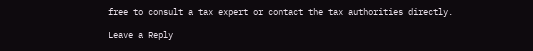free to consult a tax expert or contact the tax authorities directly.

Leave a Reply